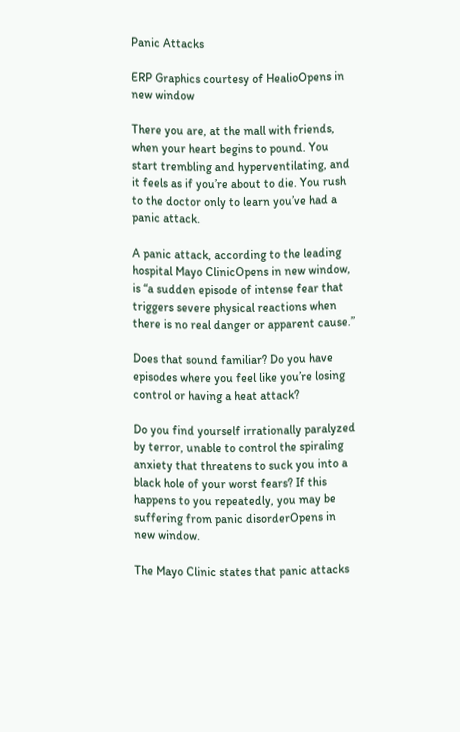Panic Attacks

ERP Graphics courtesy of HealioOpens in new window

There you are, at the mall with friends, when your heart begins to pound. You start trembling and hyperventilating, and it feels as if you’re about to die. You rush to the doctor only to learn you’ve had a panic attack.

A panic attack, according to the leading hospital Mayo ClinicOpens in new window, is “a sudden episode of intense fear that triggers severe physical reactions when there is no real danger or apparent cause.”

Does that sound familiar? Do you have episodes where you feel like you’re losing control or having a heat attack?

Do you find yourself irrationally paralyzed by terror, unable to control the spiraling anxiety that threatens to suck you into a black hole of your worst fears? If this happens to you repeatedly, you may be suffering from panic disorderOpens in new window.

The Mayo Clinic states that panic attacks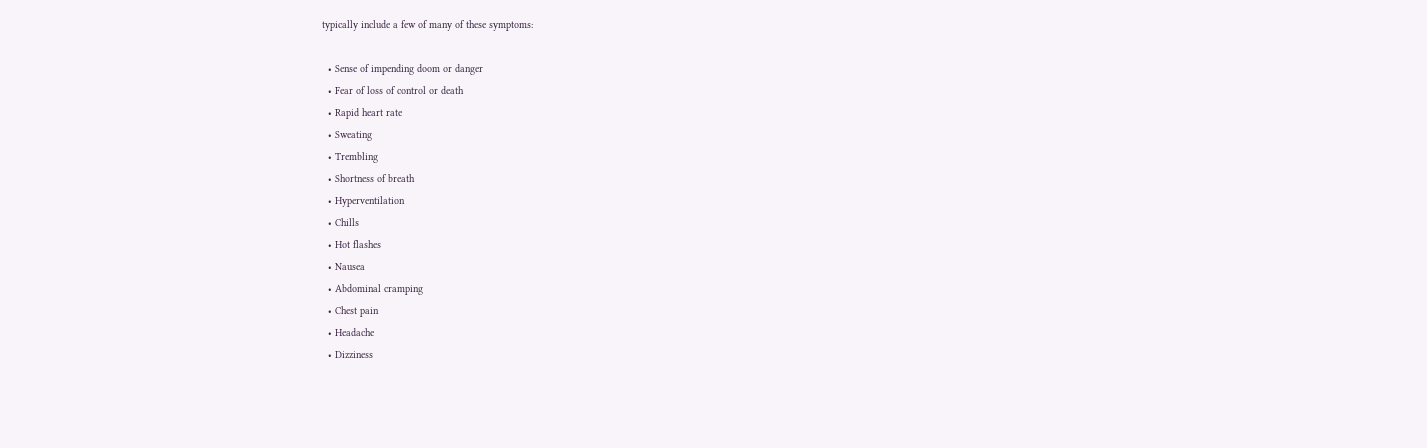typically include a few of many of these symptoms:

  • Sense of impending doom or danger
  • Fear of loss of control or death
  • Rapid heart rate
  • Sweating
  • Trembling
  • Shortness of breath
  • Hyperventilation
  • Chills
  • Hot flashes
  • Nausea
  • Abdominal cramping
  • Chest pain
  • Headache
  • Dizziness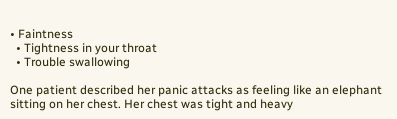• Faintness
  • Tightness in your throat
  • Trouble swallowing

One patient described her panic attacks as feeling like an elephant sitting on her chest. Her chest was tight and heavy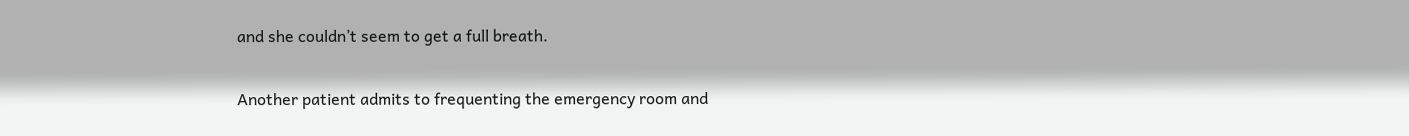and she couldn’t seem to get a full breath.

Another patient admits to frequenting the emergency room and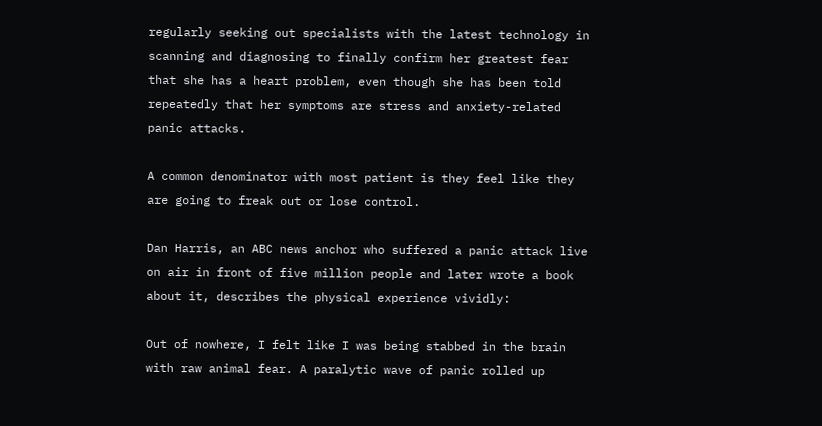regularly seeking out specialists with the latest technology in scanning and diagnosing to finally confirm her greatest fear that she has a heart problem, even though she has been told repeatedly that her symptoms are stress and anxiety-related panic attacks.

A common denominator with most patient is they feel like they are going to freak out or lose control.

Dan Harris, an ABC news anchor who suffered a panic attack live on air in front of five million people and later wrote a book about it, describes the physical experience vividly:

Out of nowhere, I felt like I was being stabbed in the brain with raw animal fear. A paralytic wave of panic rolled up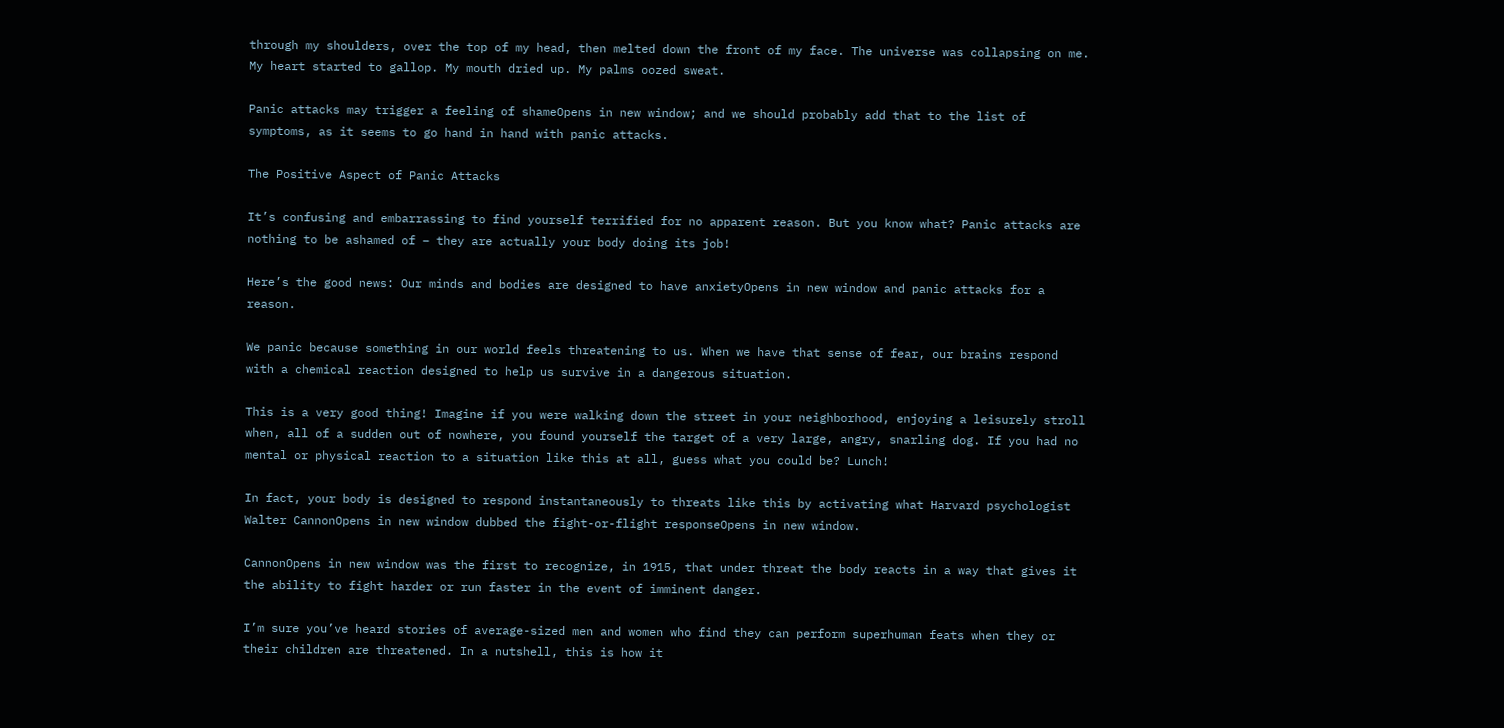through my shoulders, over the top of my head, then melted down the front of my face. The universe was collapsing on me. My heart started to gallop. My mouth dried up. My palms oozed sweat.

Panic attacks may trigger a feeling of shameOpens in new window; and we should probably add that to the list of symptoms, as it seems to go hand in hand with panic attacks.

The Positive Aspect of Panic Attacks

It’s confusing and embarrassing to find yourself terrified for no apparent reason. But you know what? Panic attacks are nothing to be ashamed of – they are actually your body doing its job!

Here’s the good news: Our minds and bodies are designed to have anxietyOpens in new window and panic attacks for a reason.

We panic because something in our world feels threatening to us. When we have that sense of fear, our brains respond with a chemical reaction designed to help us survive in a dangerous situation.

This is a very good thing! Imagine if you were walking down the street in your neighborhood, enjoying a leisurely stroll when, all of a sudden out of nowhere, you found yourself the target of a very large, angry, snarling dog. If you had no mental or physical reaction to a situation like this at all, guess what you could be? Lunch!

In fact, your body is designed to respond instantaneously to threats like this by activating what Harvard psychologist Walter CannonOpens in new window dubbed the fight-or-flight responseOpens in new window.

CannonOpens in new window was the first to recognize, in 1915, that under threat the body reacts in a way that gives it the ability to fight harder or run faster in the event of imminent danger.

I’m sure you’ve heard stories of average-sized men and women who find they can perform superhuman feats when they or their children are threatened. In a nutshell, this is how it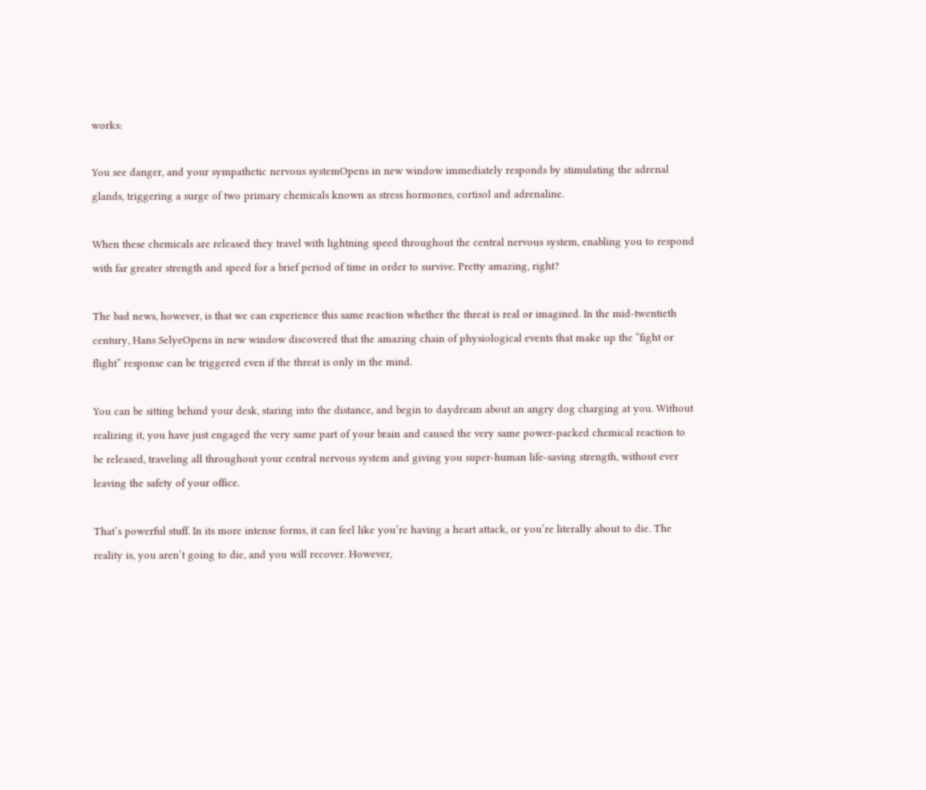works:

You see danger, and your sympathetic nervous systemOpens in new window immediately responds by stimulating the adrenal glands, triggering a surge of two primary chemicals known as stress hormones, cortisol and adrenaline.

When these chemicals are released they travel with lightning speed throughout the central nervous system, enabling you to respond with far greater strength and speed for a brief period of time in order to survive. Pretty amazing, right?

The bad news, however, is that we can experience this same reaction whether the threat is real or imagined. In the mid-twentieth century, Hans SelyeOpens in new window discovered that the amazing chain of physiological events that make up the “fight or flight” response can be triggered even if the threat is only in the mind.

You can be sitting behind your desk, staring into the distance, and begin to daydream about an angry dog charging at you. Without realizing it, you have just engaged the very same part of your brain and caused the very same power-packed chemical reaction to be released, traveling all throughout your central nervous system and giving you super-human life-saving strength, without ever leaving the safety of your office.

That’s powerful stuff. In its more intense forms, it can feel like you’re having a heart attack, or you’re literally about to die. The reality is, you aren’t going to die, and you will recover. However,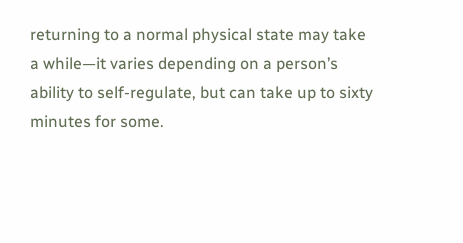returning to a normal physical state may take a while—it varies depending on a person’s ability to self-regulate, but can take up to sixty minutes for some.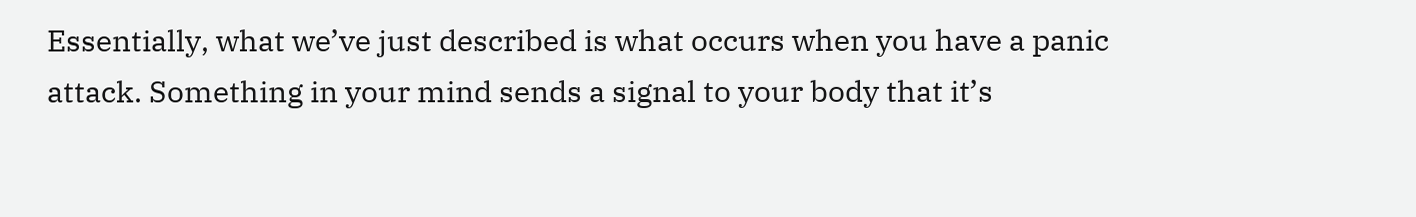Essentially, what we’ve just described is what occurs when you have a panic attack. Something in your mind sends a signal to your body that it’s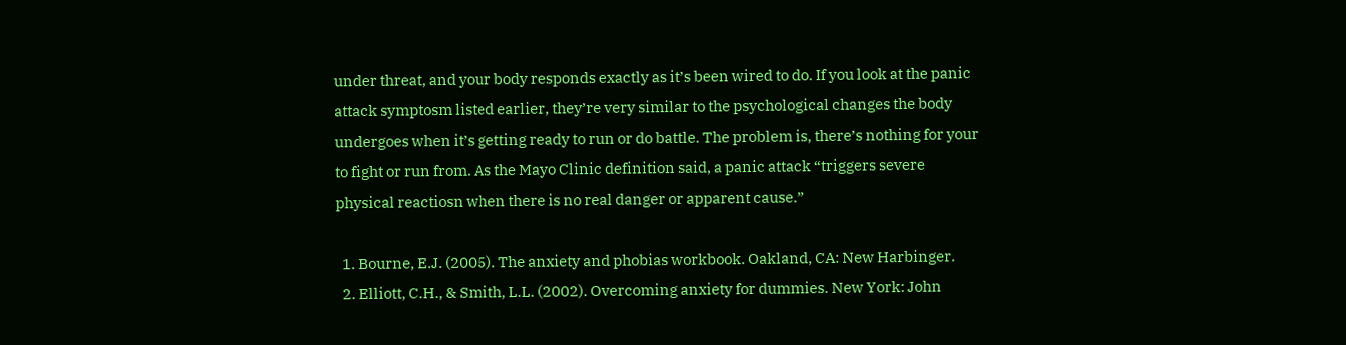under threat, and your body responds exactly as it’s been wired to do. If you look at the panic attack symptosm listed earlier, they’re very similar to the psychological changes the body undergoes when it’s getting ready to run or do battle. The problem is, there’s nothing for your to fight or run from. As the Mayo Clinic definition said, a panic attack “triggers severe physical reactiosn when there is no real danger or apparent cause.”

  1. Bourne, E.J. (2005). The anxiety and phobias workbook. Oakland, CA: New Harbinger.
  2. Elliott, C.H., & Smith, L.L. (2002). Overcoming anxiety for dummies. New York: John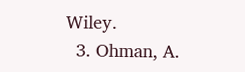Wiley.
  3. Ohman, A.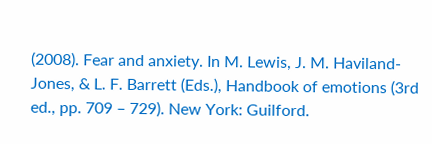(2008). Fear and anxiety. In M. Lewis, J. M. Haviland-Jones, & L. F. Barrett (Eds.), Handbook of emotions (3rd ed., pp. 709 – 729). New York: Guilford.